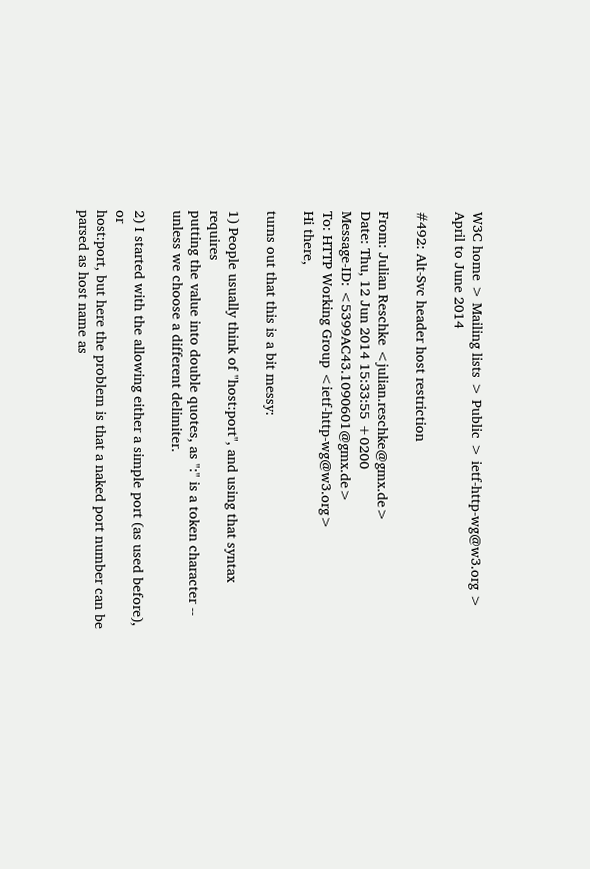W3C home > Mailing lists > Public > ietf-http-wg@w3.org > April to June 2014

#492: Alt-Svc header host restriction

From: Julian Reschke <julian.reschke@gmx.de>
Date: Thu, 12 Jun 2014 15:33:55 +0200
Message-ID: <5399AC43.1090601@gmx.de>
To: HTTP Working Group <ietf-http-wg@w3.org>
Hi there,

turns out that this is a bit messy:

1) People usually think of "host:port", and using that syntax requires
putting the value into double quotes, as ":" is a token character --
unless we choose a different delimiter.

2) I started with the allowing either a simple port (as used before), or
host:port, but here the problem is that a naked port number can be
parsed as host name as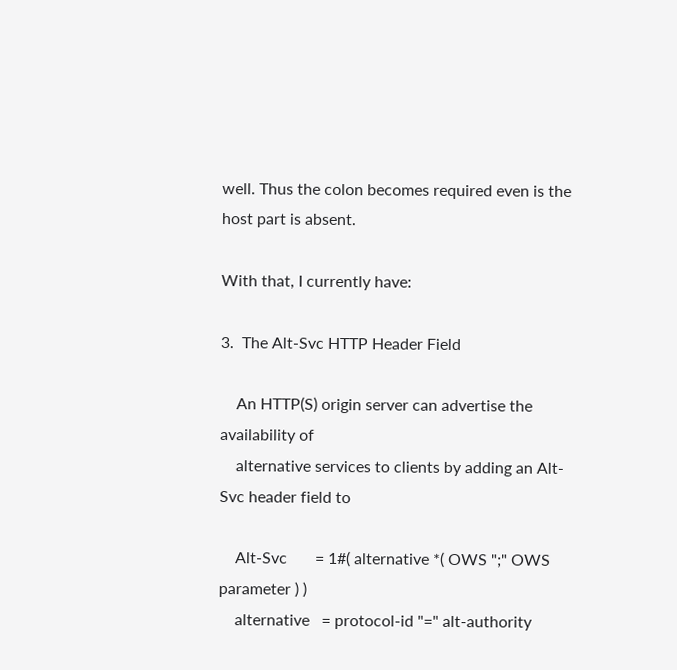well. Thus the colon becomes required even is the
host part is absent.

With that, I currently have:

3.  The Alt-Svc HTTP Header Field

    An HTTP(S) origin server can advertise the availability of
    alternative services to clients by adding an Alt-Svc header field to

    Alt-Svc       = 1#( alternative *( OWS ";" OWS parameter ) )
    alternative   = protocol-id "=" alt-authority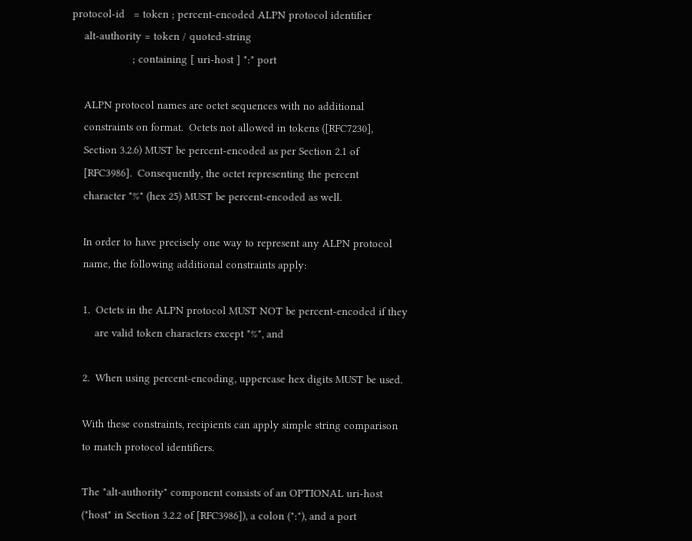protocol-id   = token ; percent-encoded ALPN protocol identifier
    alt-authority = token / quoted-string
                    ; containing [ uri-host ] ":" port

    ALPN protocol names are octet sequences with no additional
    constraints on format.  Octets not allowed in tokens ([RFC7230],
    Section 3.2.6) MUST be percent-encoded as per Section 2.1 of
    [RFC3986].  Consequently, the octet representing the percent
    character "%" (hex 25) MUST be percent-encoded as well.

    In order to have precisely one way to represent any ALPN protocol
    name, the following additional constraints apply:

    1.  Octets in the ALPN protocol MUST NOT be percent-encoded if they
        are valid token characters except "%", and

    2.  When using percent-encoding, uppercase hex digits MUST be used.

    With these constraints, recipients can apply simple string comparison
    to match protocol identifiers.

    The "alt-authority" component consists of an OPTIONAL uri-host
    ("host" in Section 3.2.2 of [RFC3986]), a colon (":"), and a port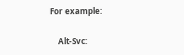For example:

    Alt-Svc: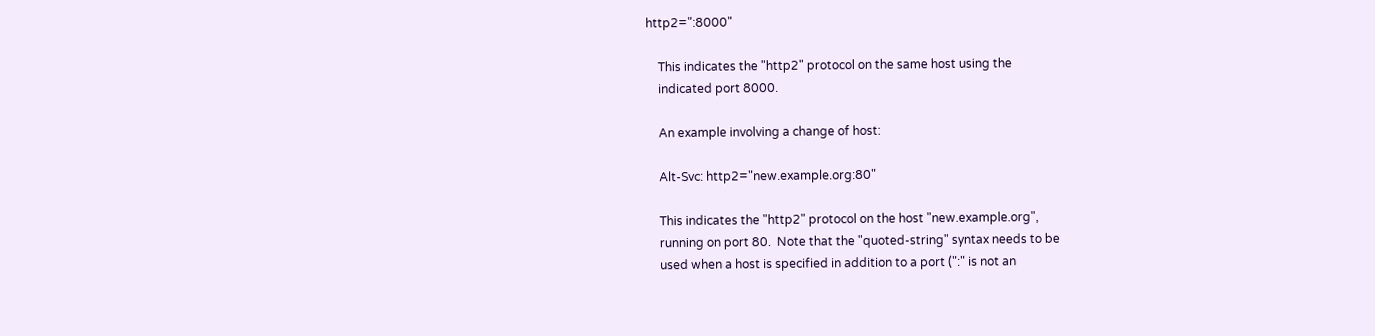http2=":8000"

    This indicates the "http2" protocol on the same host using the
    indicated port 8000.

    An example involving a change of host:

    Alt-Svc: http2="new.example.org:80"

    This indicates the "http2" protocol on the host "new.example.org",
    running on port 80.  Note that the "quoted-string" syntax needs to be
    used when a host is specified in addition to a port (":" is not an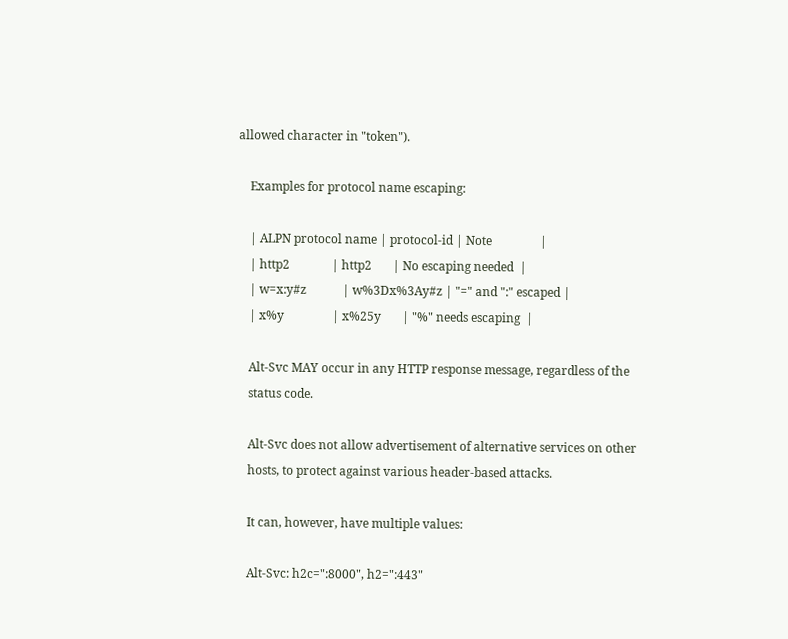allowed character in "token").

    Examples for protocol name escaping:

    | ALPN protocol name | protocol-id | Note                |
    | http2              | http2       | No escaping needed  |
    | w=x:y#z            | w%3Dx%3Ay#z | "=" and ":" escaped |
    | x%y                | x%25y       | "%" needs escaping  |

    Alt-Svc MAY occur in any HTTP response message, regardless of the
    status code.

    Alt-Svc does not allow advertisement of alternative services on other
    hosts, to protect against various header-based attacks.

    It can, however, have multiple values:

    Alt-Svc: h2c=":8000", h2=":443"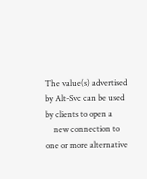The value(s) advertised by Alt-Svc can be used by clients to open a
    new connection to one or more alternative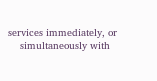services immediately, or
    simultaneously with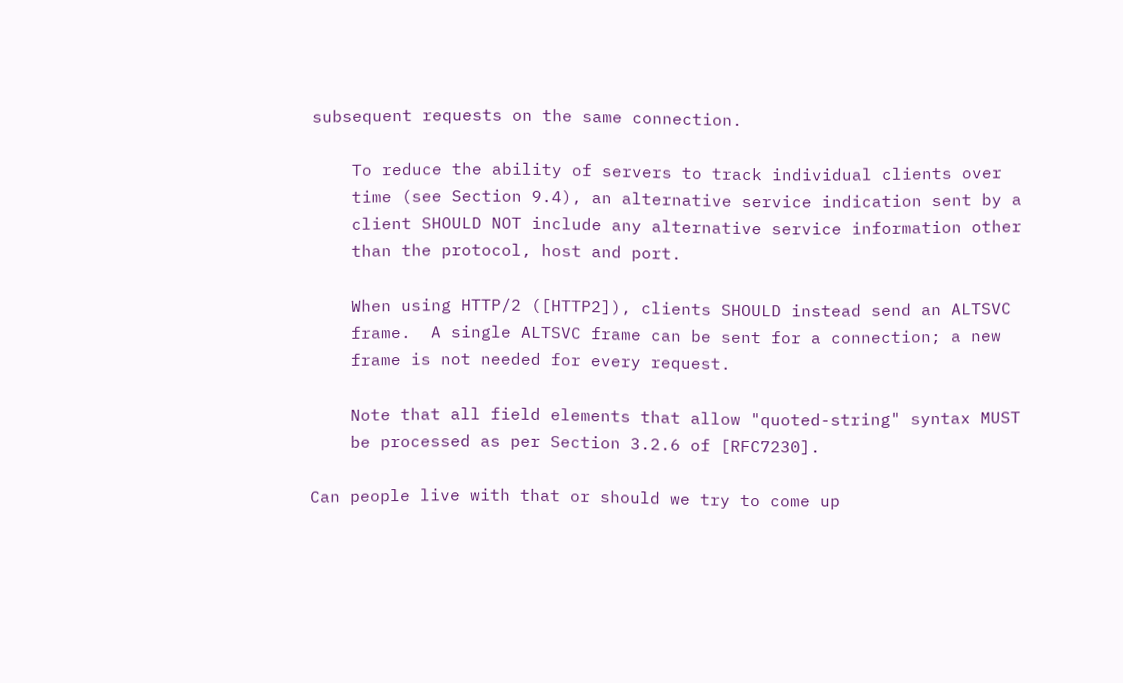subsequent requests on the same connection.

    To reduce the ability of servers to track individual clients over
    time (see Section 9.4), an alternative service indication sent by a
    client SHOULD NOT include any alternative service information other
    than the protocol, host and port.

    When using HTTP/2 ([HTTP2]), clients SHOULD instead send an ALTSVC
    frame.  A single ALTSVC frame can be sent for a connection; a new
    frame is not needed for every request.

    Note that all field elements that allow "quoted-string" syntax MUST
    be processed as per Section 3.2.6 of [RFC7230].

Can people live with that or should we try to come up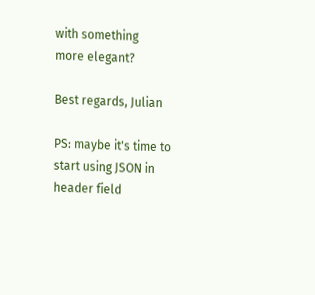with something
more elegant?

Best regards, Julian

PS: maybe it's time to start using JSON in header field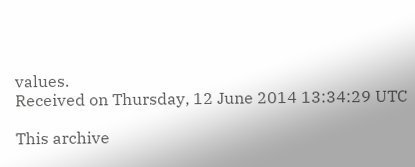values.
Received on Thursday, 12 June 2014 13:34:29 UTC

This archive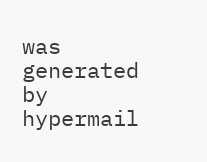was generated by hypermail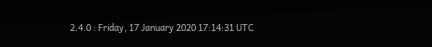2.4.0 : Friday, 17 January 2020 17:14:31 UTC